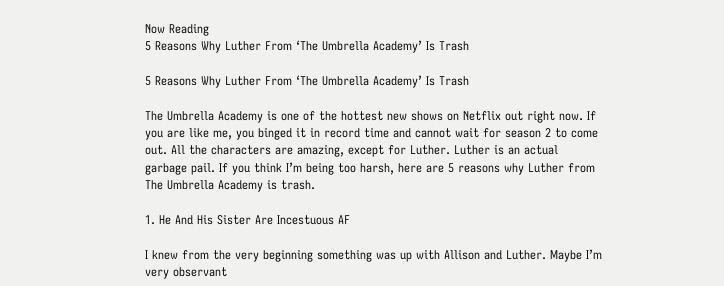Now Reading
5 Reasons Why Luther From ‘The Umbrella Academy’ Is Trash

5 Reasons Why Luther From ‘The Umbrella Academy’ Is Trash

The Umbrella Academy is one of the hottest new shows on Netflix out right now. If you are like me, you binged it in record time and cannot wait for season 2 to come out. All the characters are amazing, except for Luther. Luther is an actual garbage pail. If you think I’m being too harsh, here are 5 reasons why Luther from The Umbrella Academy is trash.

1. He And His Sister Are Incestuous AF

I knew from the very beginning something was up with Allison and Luther. Maybe I’m very observant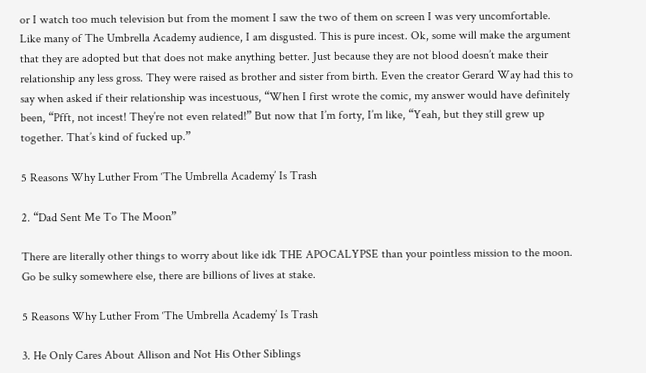or I watch too much television but from the moment I saw the two of them on screen I was very uncomfortable. Like many of The Umbrella Academy audience, I am disgusted. This is pure incest. Ok, some will make the argument that they are adopted but that does not make anything better. Just because they are not blood doesn’t make their relationship any less gross. They were raised as brother and sister from birth. Even the creator Gerard Way had this to say when asked if their relationship was incestuous, “When I first wrote the comic, my answer would have definitely been, “Pfft, not incest! They’re not even related!” But now that I’m forty, I’m like, “Yeah, but they still grew up together. That’s kind of fucked up.”

5 Reasons Why Luther From ‘The Umbrella Academy’ Is Trash

2. “Dad Sent Me To The Moon”

There are literally other things to worry about like idk THE APOCALYPSE than your pointless mission to the moon. Go be sulky somewhere else, there are billions of lives at stake.

5 Reasons Why Luther From ‘The Umbrella Academy’ Is Trash

3. He Only Cares About Allison and Not His Other Siblings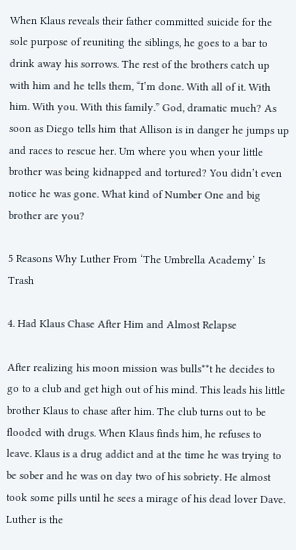When Klaus reveals their father committed suicide for the sole purpose of reuniting the siblings, he goes to a bar to drink away his sorrows. The rest of the brothers catch up with him and he tells them, “I’m done. With all of it. With him. With you. With this family.” God, dramatic much? As soon as Diego tells him that Allison is in danger he jumps up and races to rescue her. Um where you when your little brother was being kidnapped and tortured? You didn’t even notice he was gone. What kind of Number One and big brother are you?

5 Reasons Why Luther From ‘The Umbrella Academy’ Is Trash

4. Had Klaus Chase After Him and Almost Relapse

After realizing his moon mission was bulls**t he decides to go to a club and get high out of his mind. This leads his little brother Klaus to chase after him. The club turns out to be flooded with drugs. When Klaus finds him, he refuses to leave. Klaus is a drug addict and at the time he was trying to be sober and he was on day two of his sobriety. He almost took some pills until he sees a mirage of his dead lover Dave. Luther is the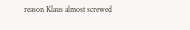reason Klaus almost screwed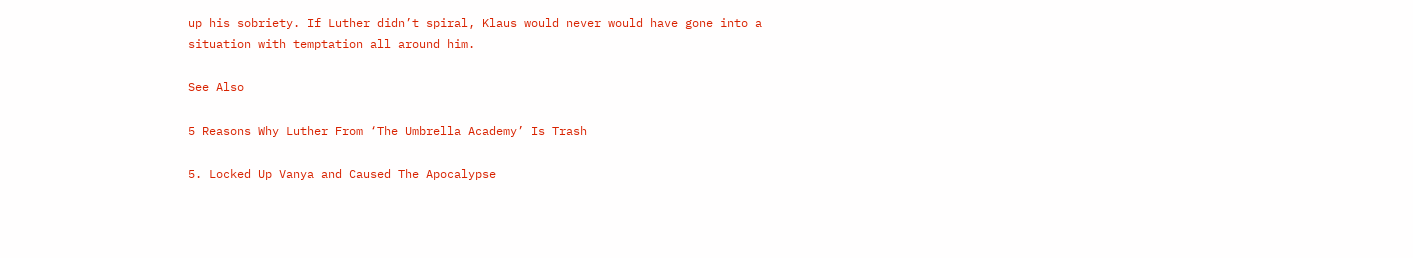up his sobriety. If Luther didn’t spiral, Klaus would never would have gone into a situation with temptation all around him.

See Also

5 Reasons Why Luther From ‘The Umbrella Academy’ Is Trash

5. Locked Up Vanya and Caused The Apocalypse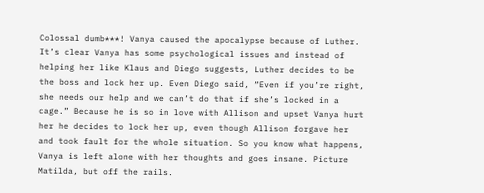Colossal dumb***! Vanya caused the apocalypse because of Luther. It’s clear Vanya has some psychological issues and instead of helping her like Klaus and Diego suggests, Luther decides to be the boss and lock her up. Even Diego said, “Even if you’re right, she needs our help and we can’t do that if she’s locked in a cage.” Because he is so in love with Allison and upset Vanya hurt her he decides to lock her up, even though Allison forgave her and took fault for the whole situation. So you know what happens, Vanya is left alone with her thoughts and goes insane. Picture Matilda, but off the rails.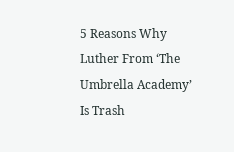5 Reasons Why Luther From ‘The Umbrella Academy’ Is Trash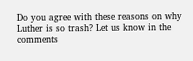Do you agree with these reasons on why Luther is so trash? Let us know in the comments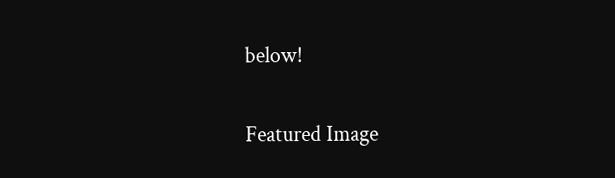below!

Featured Image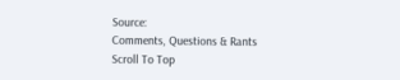Source:
Comments, Questions & Rants
Scroll To Top